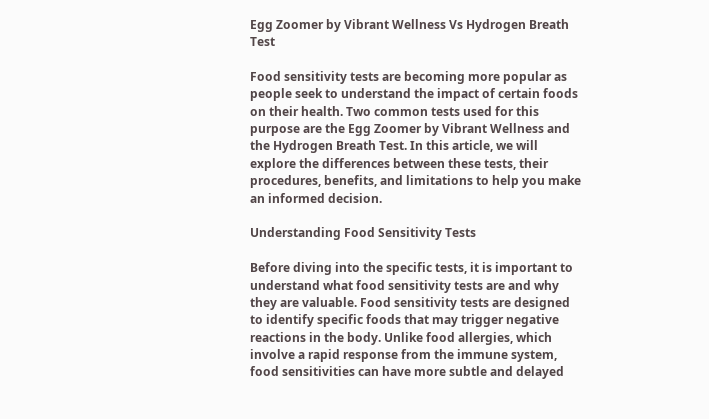Egg Zoomer by Vibrant Wellness Vs Hydrogen Breath Test

Food sensitivity tests are becoming more popular as people seek to understand the impact of certain foods on their health. Two common tests used for this purpose are the Egg Zoomer by Vibrant Wellness and the Hydrogen Breath Test. In this article, we will explore the differences between these tests, their procedures, benefits, and limitations to help you make an informed decision.

Understanding Food Sensitivity Tests

Before diving into the specific tests, it is important to understand what food sensitivity tests are and why they are valuable. Food sensitivity tests are designed to identify specific foods that may trigger negative reactions in the body. Unlike food allergies, which involve a rapid response from the immune system, food sensitivities can have more subtle and delayed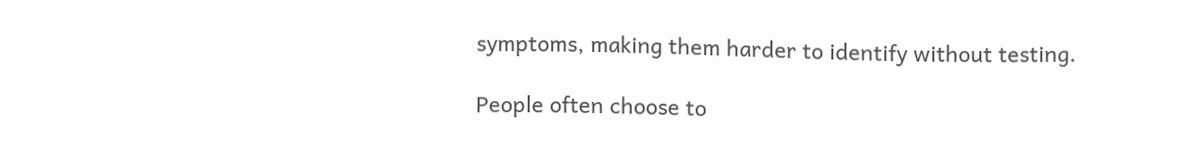symptoms, making them harder to identify without testing.

People often choose to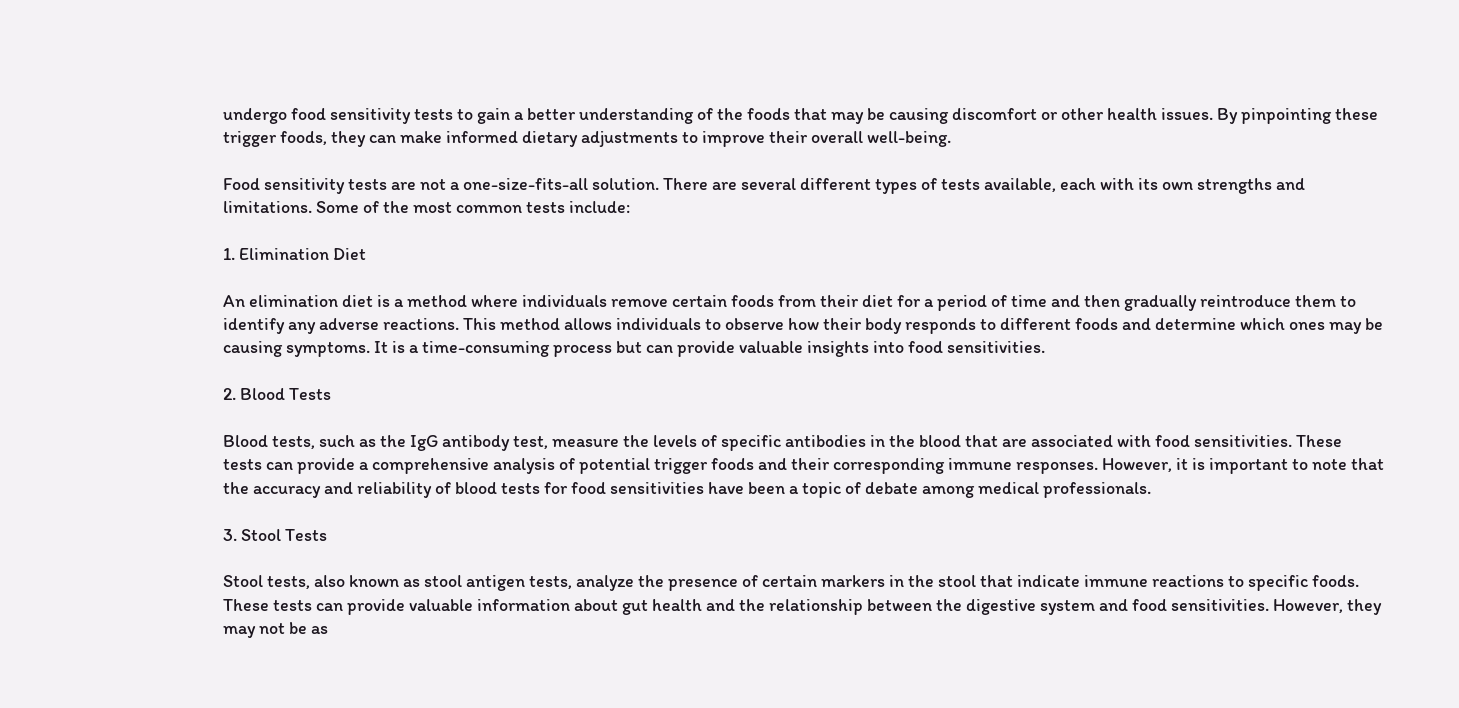undergo food sensitivity tests to gain a better understanding of the foods that may be causing discomfort or other health issues. By pinpointing these trigger foods, they can make informed dietary adjustments to improve their overall well-being.

Food sensitivity tests are not a one-size-fits-all solution. There are several different types of tests available, each with its own strengths and limitations. Some of the most common tests include:

1. Elimination Diet

An elimination diet is a method where individuals remove certain foods from their diet for a period of time and then gradually reintroduce them to identify any adverse reactions. This method allows individuals to observe how their body responds to different foods and determine which ones may be causing symptoms. It is a time-consuming process but can provide valuable insights into food sensitivities.

2. Blood Tests

Blood tests, such as the IgG antibody test, measure the levels of specific antibodies in the blood that are associated with food sensitivities. These tests can provide a comprehensive analysis of potential trigger foods and their corresponding immune responses. However, it is important to note that the accuracy and reliability of blood tests for food sensitivities have been a topic of debate among medical professionals.

3. Stool Tests

Stool tests, also known as stool antigen tests, analyze the presence of certain markers in the stool that indicate immune reactions to specific foods. These tests can provide valuable information about gut health and the relationship between the digestive system and food sensitivities. However, they may not be as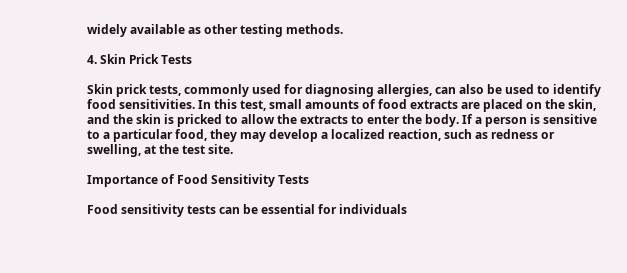widely available as other testing methods.

4. Skin Prick Tests

Skin prick tests, commonly used for diagnosing allergies, can also be used to identify food sensitivities. In this test, small amounts of food extracts are placed on the skin, and the skin is pricked to allow the extracts to enter the body. If a person is sensitive to a particular food, they may develop a localized reaction, such as redness or swelling, at the test site.

Importance of Food Sensitivity Tests

Food sensitivity tests can be essential for individuals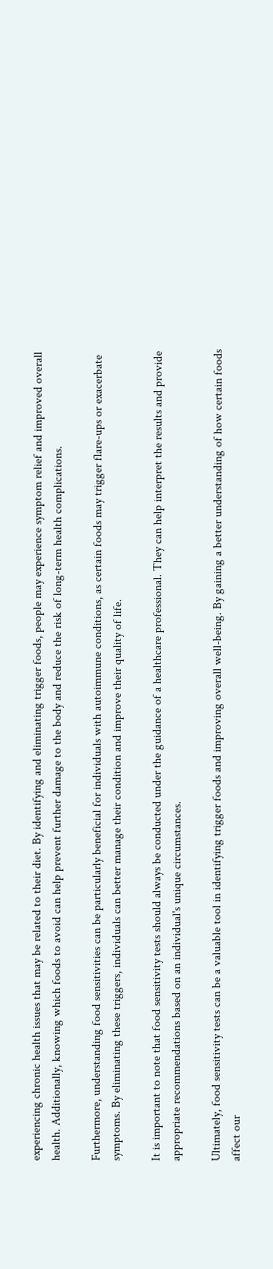experiencing chronic health issues that may be related to their diet. By identifying and eliminating trigger foods, people may experience symptom relief and improved overall health. Additionally, knowing which foods to avoid can help prevent further damage to the body and reduce the risk of long-term health complications.

Furthermore, understanding food sensitivities can be particularly beneficial for individuals with autoimmune conditions, as certain foods may trigger flare-ups or exacerbate symptoms. By eliminating these triggers, individuals can better manage their condition and improve their quality of life.

It is important to note that food sensitivity tests should always be conducted under the guidance of a healthcare professional. They can help interpret the results and provide appropriate recommendations based on an individual's unique circumstances.

Ultimately, food sensitivity tests can be a valuable tool in identifying trigger foods and improving overall well-being. By gaining a better understanding of how certain foods affect our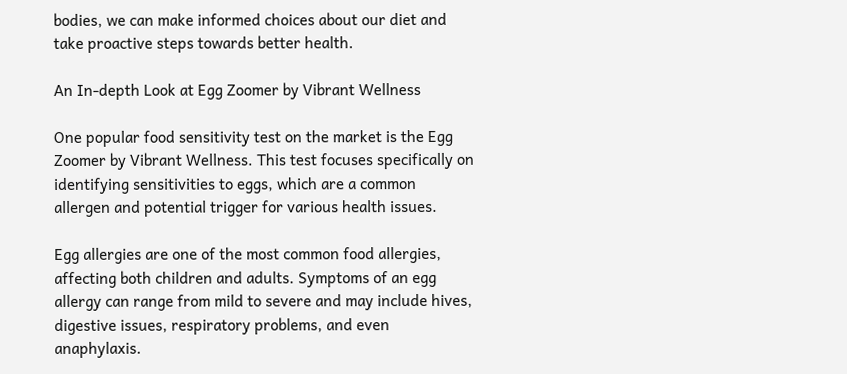bodies, we can make informed choices about our diet and take proactive steps towards better health.

An In-depth Look at Egg Zoomer by Vibrant Wellness

One popular food sensitivity test on the market is the Egg Zoomer by Vibrant Wellness. This test focuses specifically on identifying sensitivities to eggs, which are a common allergen and potential trigger for various health issues.

Egg allergies are one of the most common food allergies, affecting both children and adults. Symptoms of an egg allergy can range from mild to severe and may include hives, digestive issues, respiratory problems, and even anaphylaxis.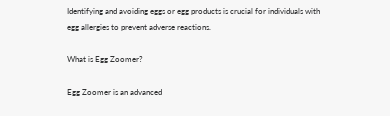Identifying and avoiding eggs or egg products is crucial for individuals with egg allergies to prevent adverse reactions.

What is Egg Zoomer?

Egg Zoomer is an advanced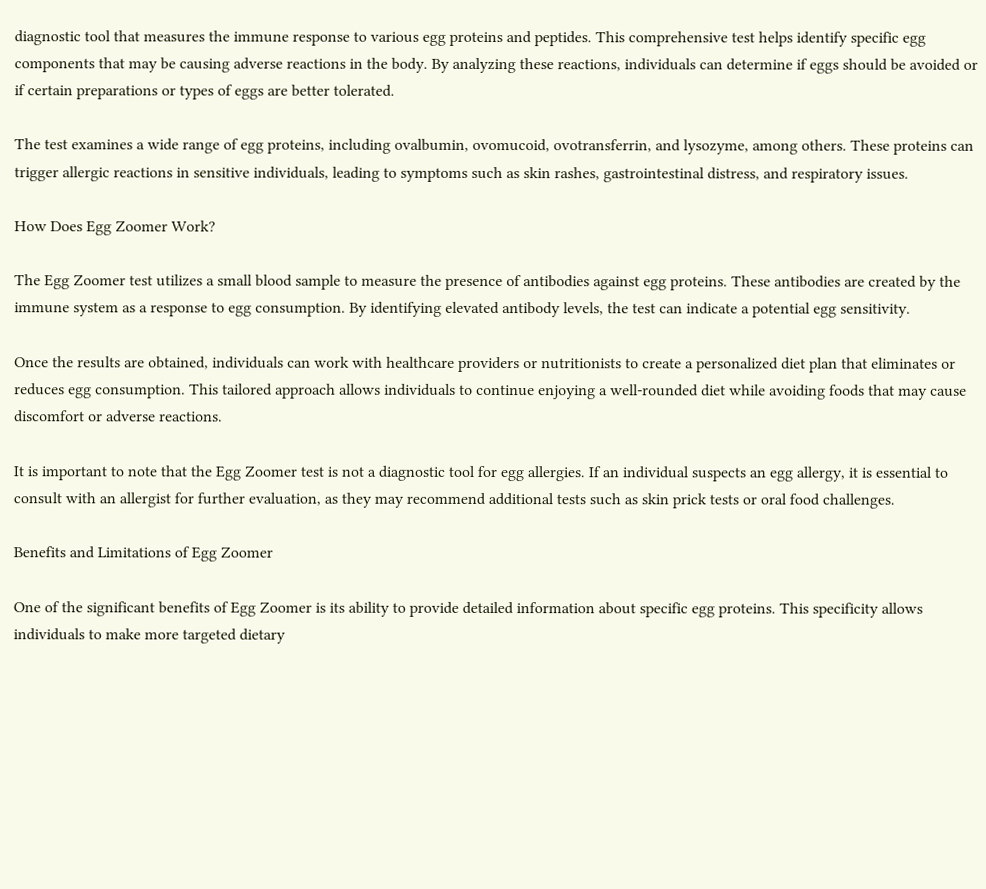diagnostic tool that measures the immune response to various egg proteins and peptides. This comprehensive test helps identify specific egg components that may be causing adverse reactions in the body. By analyzing these reactions, individuals can determine if eggs should be avoided or if certain preparations or types of eggs are better tolerated.

The test examines a wide range of egg proteins, including ovalbumin, ovomucoid, ovotransferrin, and lysozyme, among others. These proteins can trigger allergic reactions in sensitive individuals, leading to symptoms such as skin rashes, gastrointestinal distress, and respiratory issues.

How Does Egg Zoomer Work?

The Egg Zoomer test utilizes a small blood sample to measure the presence of antibodies against egg proteins. These antibodies are created by the immune system as a response to egg consumption. By identifying elevated antibody levels, the test can indicate a potential egg sensitivity.

Once the results are obtained, individuals can work with healthcare providers or nutritionists to create a personalized diet plan that eliminates or reduces egg consumption. This tailored approach allows individuals to continue enjoying a well-rounded diet while avoiding foods that may cause discomfort or adverse reactions.

It is important to note that the Egg Zoomer test is not a diagnostic tool for egg allergies. If an individual suspects an egg allergy, it is essential to consult with an allergist for further evaluation, as they may recommend additional tests such as skin prick tests or oral food challenges.

Benefits and Limitations of Egg Zoomer

One of the significant benefits of Egg Zoomer is its ability to provide detailed information about specific egg proteins. This specificity allows individuals to make more targeted dietary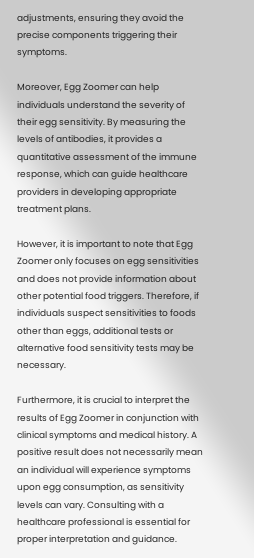adjustments, ensuring they avoid the precise components triggering their symptoms.

Moreover, Egg Zoomer can help individuals understand the severity of their egg sensitivity. By measuring the levels of antibodies, it provides a quantitative assessment of the immune response, which can guide healthcare providers in developing appropriate treatment plans.

However, it is important to note that Egg Zoomer only focuses on egg sensitivities and does not provide information about other potential food triggers. Therefore, if individuals suspect sensitivities to foods other than eggs, additional tests or alternative food sensitivity tests may be necessary.

Furthermore, it is crucial to interpret the results of Egg Zoomer in conjunction with clinical symptoms and medical history. A positive result does not necessarily mean an individual will experience symptoms upon egg consumption, as sensitivity levels can vary. Consulting with a healthcare professional is essential for proper interpretation and guidance.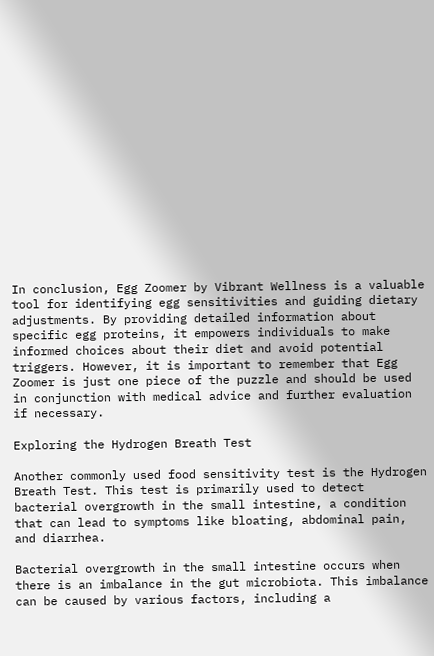In conclusion, Egg Zoomer by Vibrant Wellness is a valuable tool for identifying egg sensitivities and guiding dietary adjustments. By providing detailed information about specific egg proteins, it empowers individuals to make informed choices about their diet and avoid potential triggers. However, it is important to remember that Egg Zoomer is just one piece of the puzzle and should be used in conjunction with medical advice and further evaluation if necessary.

Exploring the Hydrogen Breath Test

Another commonly used food sensitivity test is the Hydrogen Breath Test. This test is primarily used to detect bacterial overgrowth in the small intestine, a condition that can lead to symptoms like bloating, abdominal pain, and diarrhea.

Bacterial overgrowth in the small intestine occurs when there is an imbalance in the gut microbiota. This imbalance can be caused by various factors, including a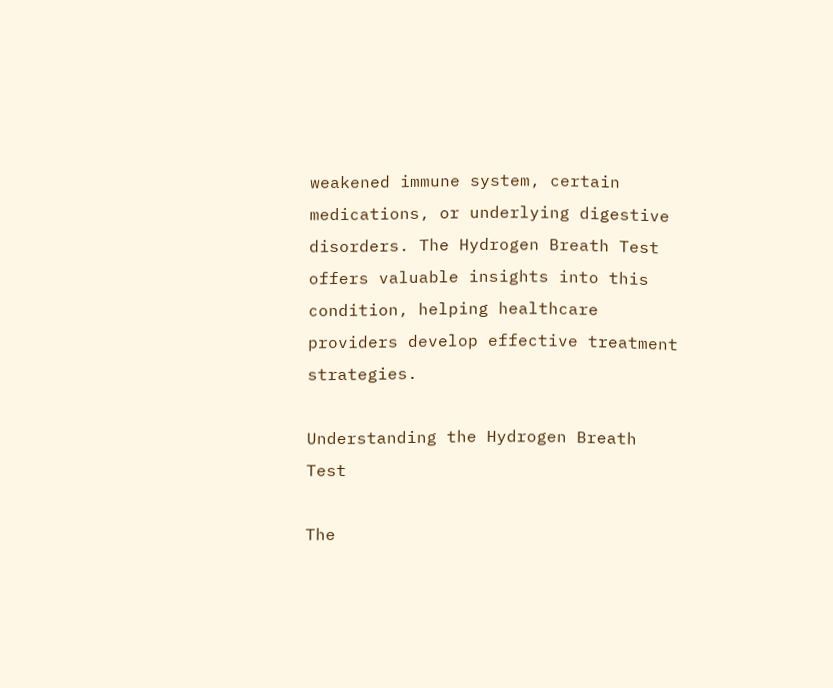weakened immune system, certain medications, or underlying digestive disorders. The Hydrogen Breath Test offers valuable insights into this condition, helping healthcare providers develop effective treatment strategies.

Understanding the Hydrogen Breath Test

The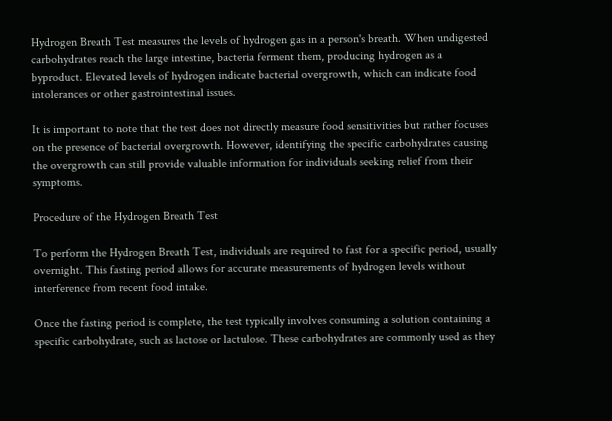Hydrogen Breath Test measures the levels of hydrogen gas in a person's breath. When undigested carbohydrates reach the large intestine, bacteria ferment them, producing hydrogen as a byproduct. Elevated levels of hydrogen indicate bacterial overgrowth, which can indicate food intolerances or other gastrointestinal issues.

It is important to note that the test does not directly measure food sensitivities but rather focuses on the presence of bacterial overgrowth. However, identifying the specific carbohydrates causing the overgrowth can still provide valuable information for individuals seeking relief from their symptoms.

Procedure of the Hydrogen Breath Test

To perform the Hydrogen Breath Test, individuals are required to fast for a specific period, usually overnight. This fasting period allows for accurate measurements of hydrogen levels without interference from recent food intake.

Once the fasting period is complete, the test typically involves consuming a solution containing a specific carbohydrate, such as lactose or lactulose. These carbohydrates are commonly used as they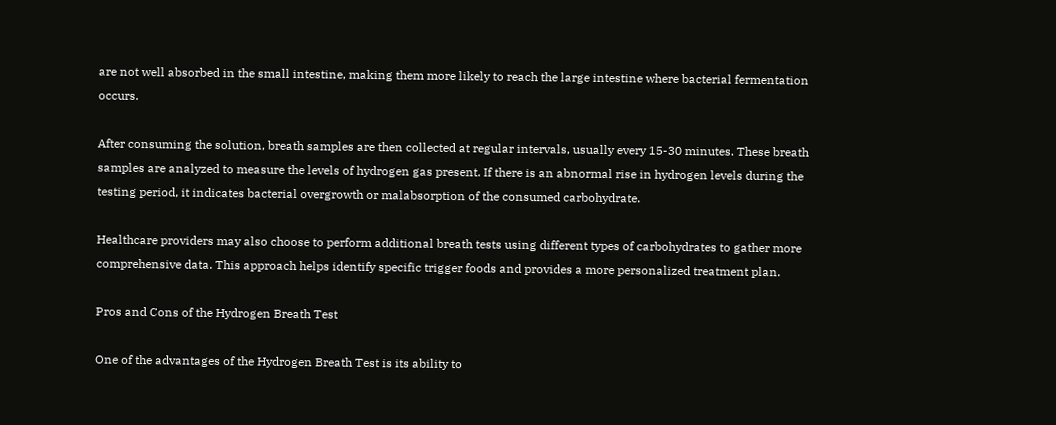are not well absorbed in the small intestine, making them more likely to reach the large intestine where bacterial fermentation occurs.

After consuming the solution, breath samples are then collected at regular intervals, usually every 15-30 minutes. These breath samples are analyzed to measure the levels of hydrogen gas present. If there is an abnormal rise in hydrogen levels during the testing period, it indicates bacterial overgrowth or malabsorption of the consumed carbohydrate.

Healthcare providers may also choose to perform additional breath tests using different types of carbohydrates to gather more comprehensive data. This approach helps identify specific trigger foods and provides a more personalized treatment plan.

Pros and Cons of the Hydrogen Breath Test

One of the advantages of the Hydrogen Breath Test is its ability to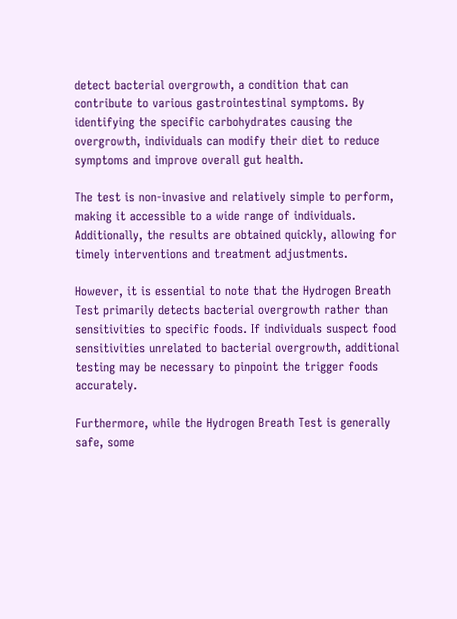detect bacterial overgrowth, a condition that can contribute to various gastrointestinal symptoms. By identifying the specific carbohydrates causing the overgrowth, individuals can modify their diet to reduce symptoms and improve overall gut health.

The test is non-invasive and relatively simple to perform, making it accessible to a wide range of individuals. Additionally, the results are obtained quickly, allowing for timely interventions and treatment adjustments.

However, it is essential to note that the Hydrogen Breath Test primarily detects bacterial overgrowth rather than sensitivities to specific foods. If individuals suspect food sensitivities unrelated to bacterial overgrowth, additional testing may be necessary to pinpoint the trigger foods accurately.

Furthermore, while the Hydrogen Breath Test is generally safe, some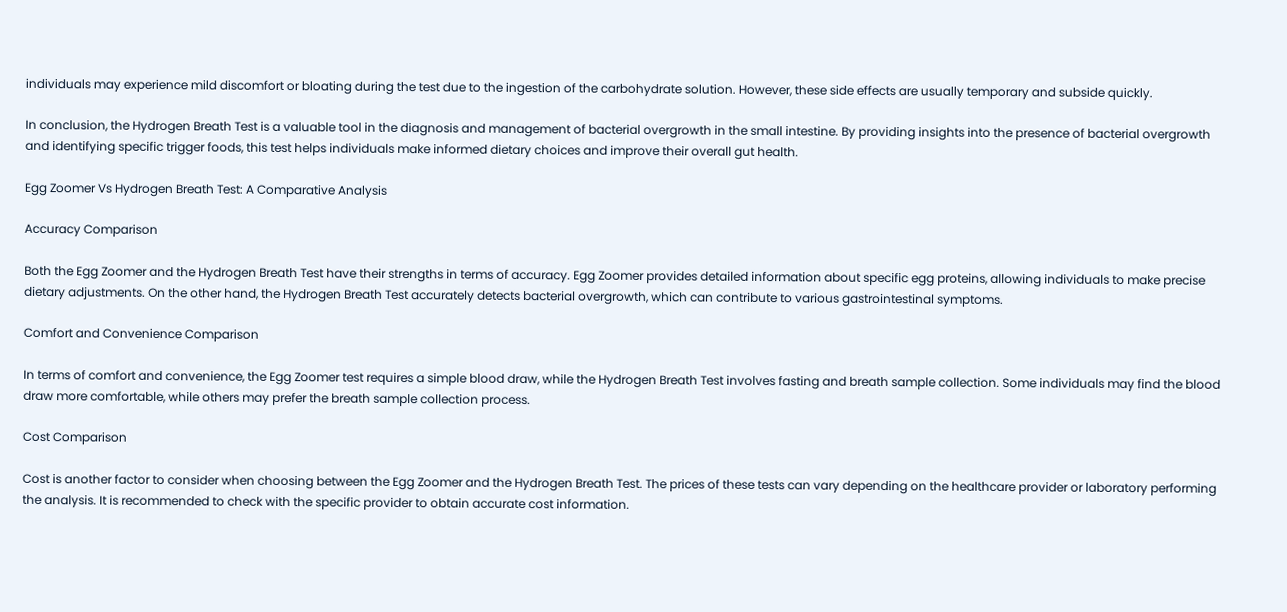individuals may experience mild discomfort or bloating during the test due to the ingestion of the carbohydrate solution. However, these side effects are usually temporary and subside quickly.

In conclusion, the Hydrogen Breath Test is a valuable tool in the diagnosis and management of bacterial overgrowth in the small intestine. By providing insights into the presence of bacterial overgrowth and identifying specific trigger foods, this test helps individuals make informed dietary choices and improve their overall gut health.

Egg Zoomer Vs Hydrogen Breath Test: A Comparative Analysis

Accuracy Comparison

Both the Egg Zoomer and the Hydrogen Breath Test have their strengths in terms of accuracy. Egg Zoomer provides detailed information about specific egg proteins, allowing individuals to make precise dietary adjustments. On the other hand, the Hydrogen Breath Test accurately detects bacterial overgrowth, which can contribute to various gastrointestinal symptoms.

Comfort and Convenience Comparison

In terms of comfort and convenience, the Egg Zoomer test requires a simple blood draw, while the Hydrogen Breath Test involves fasting and breath sample collection. Some individuals may find the blood draw more comfortable, while others may prefer the breath sample collection process.

Cost Comparison

Cost is another factor to consider when choosing between the Egg Zoomer and the Hydrogen Breath Test. The prices of these tests can vary depending on the healthcare provider or laboratory performing the analysis. It is recommended to check with the specific provider to obtain accurate cost information.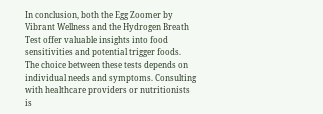In conclusion, both the Egg Zoomer by Vibrant Wellness and the Hydrogen Breath Test offer valuable insights into food sensitivities and potential trigger foods. The choice between these tests depends on individual needs and symptoms. Consulting with healthcare providers or nutritionists is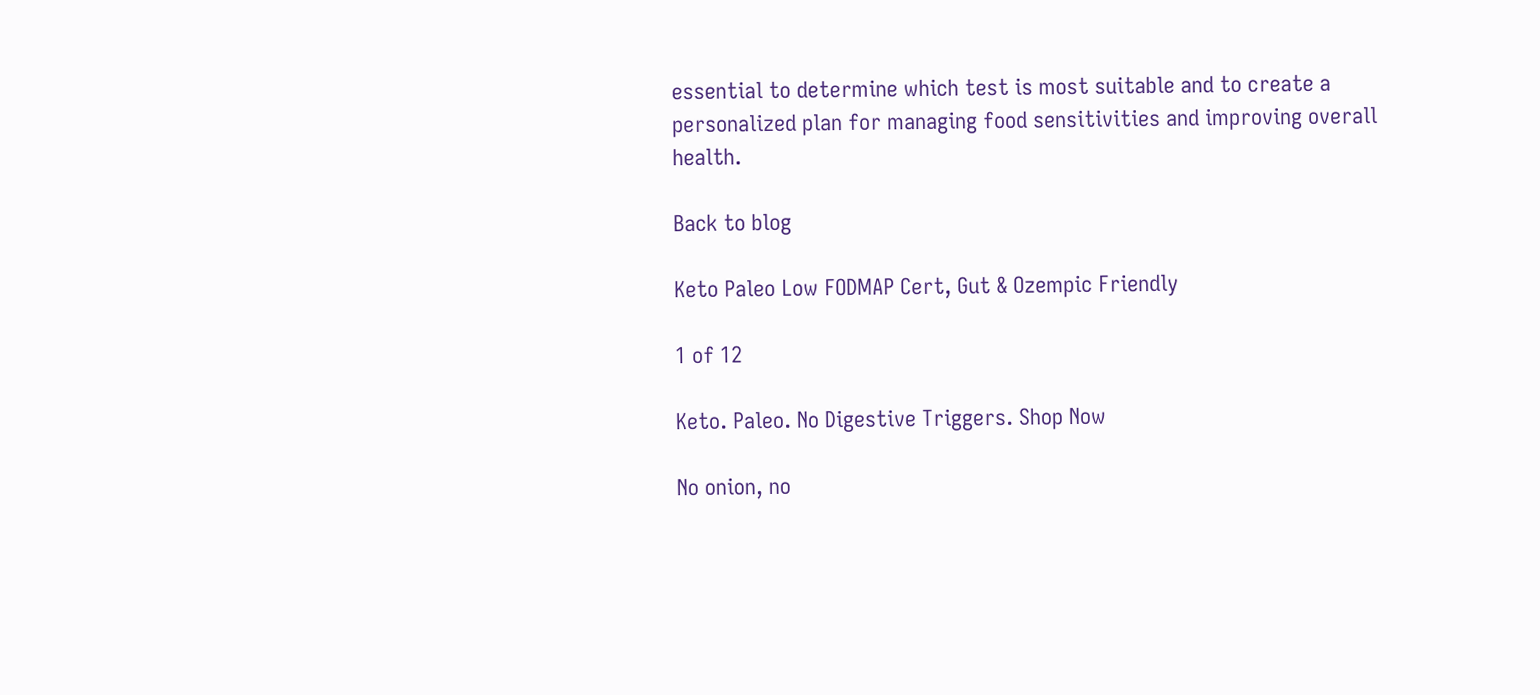essential to determine which test is most suitable and to create a personalized plan for managing food sensitivities and improving overall health.

Back to blog

Keto Paleo Low FODMAP Cert, Gut & Ozempic Friendly

1 of 12

Keto. Paleo. No Digestive Triggers. Shop Now

No onion, no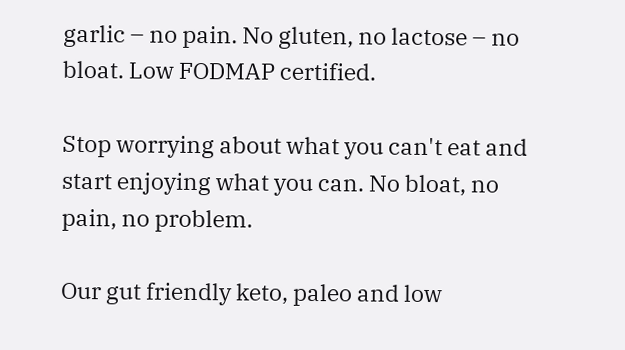garlic – no pain. No gluten, no lactose – no bloat. Low FODMAP certified.

Stop worrying about what you can't eat and start enjoying what you can. No bloat, no pain, no problem.

Our gut friendly keto, paleo and low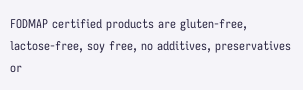FODMAP certified products are gluten-free, lactose-free, soy free, no additives, preservatives or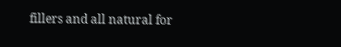fillers and all natural for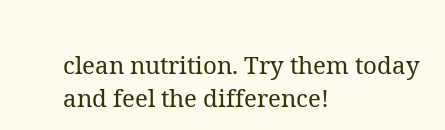clean nutrition. Try them today and feel the difference!